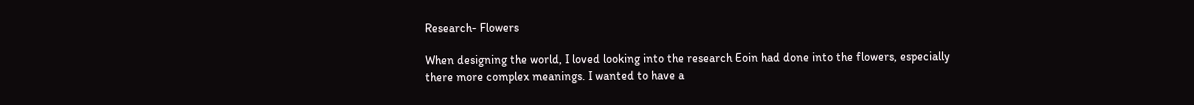Research- Flowers

When designing the world, I loved looking into the research Eoin had done into the flowers, especially there more complex meanings. I wanted to have a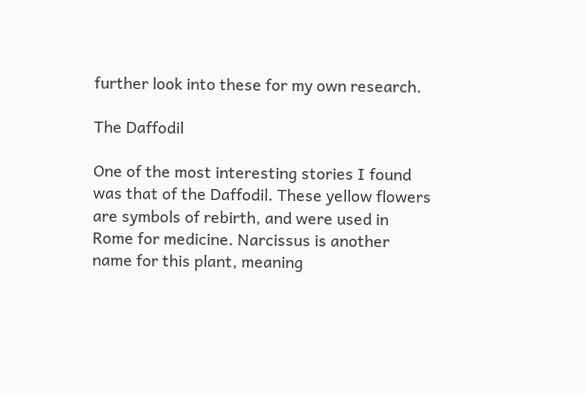further look into these for my own research.

The Daffodil

One of the most interesting stories I found was that of the Daffodil. These yellow flowers are symbols of rebirth, and were used in Rome for medicine. Narcissus is another name for this plant, meaning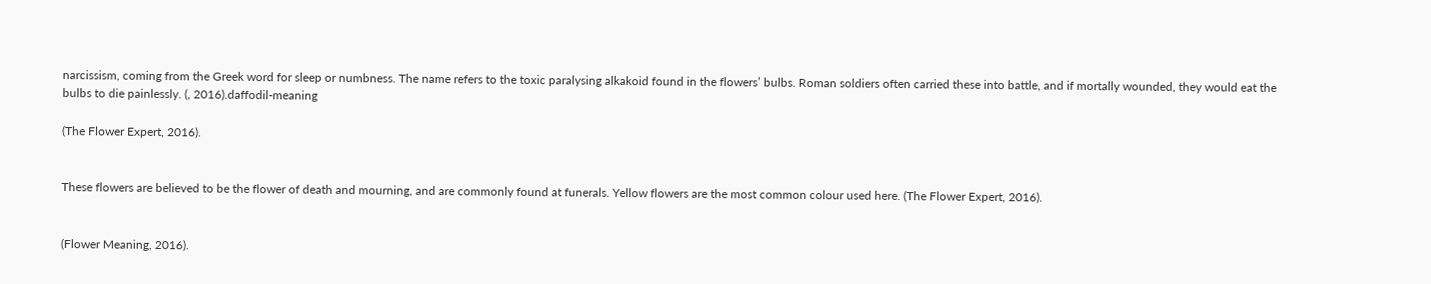narcissism, coming from the Greek word for sleep or numbness. The name refers to the toxic paralysing alkakoid found in the flowers’ bulbs. Roman soldiers often carried these into battle, and if mortally wounded, they would eat the bulbs to die painlessly. (, 2016).daffodil-meaning

(The Flower Expert, 2016).


These flowers are believed to be the flower of death and mourning, and are commonly found at funerals. Yellow flowers are the most common colour used here. (The Flower Expert, 2016).


(Flower Meaning, 2016).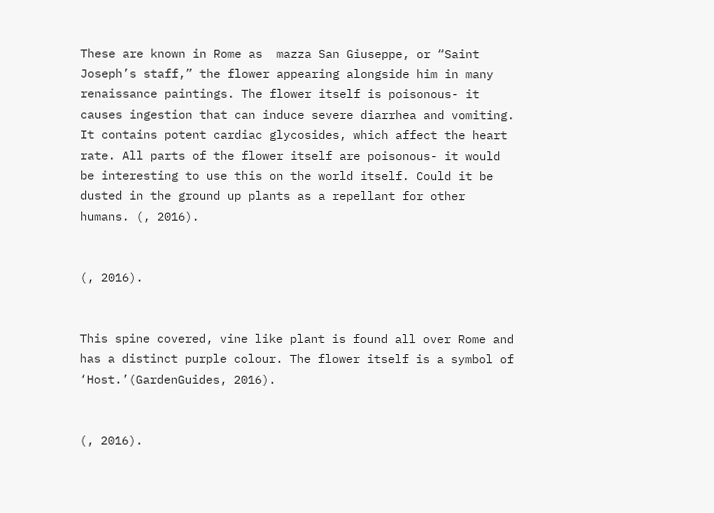These are known in Rome as  mazza San Giuseppe, or “Saint Joseph’s staff,” the flower appearing alongside him in many renaissance paintings. The flower itself is poisonous- it causes ingestion that can induce severe diarrhea and vomiting. It contains potent cardiac glycosides, which affect the heart rate. All parts of the flower itself are poisonous- it would be interesting to use this on the world itself. Could it be dusted in the ground up plants as a repellant for other humans. (, 2016).


(, 2016).


This spine covered, vine like plant is found all over Rome and has a distinct purple colour. The flower itself is a symbol of ‘Host.’(GardenGuides, 2016).


(, 2016).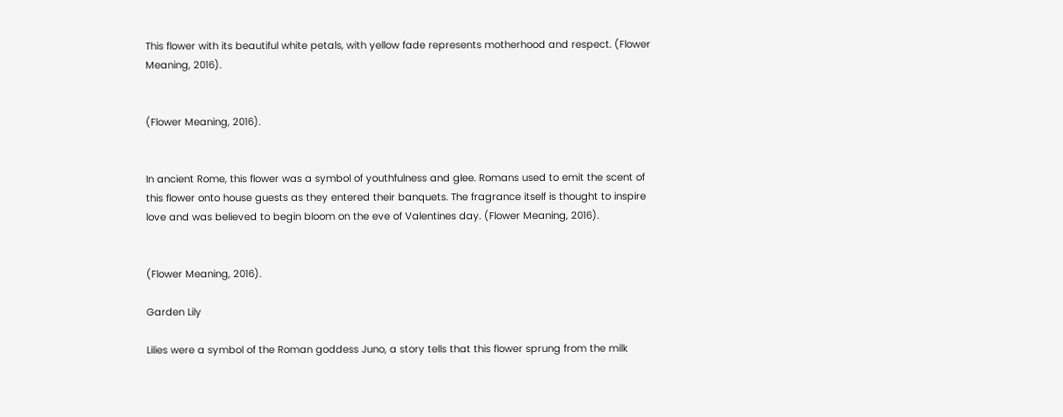This flower with its beautiful white petals, with yellow fade represents motherhood and respect. (Flower Meaning, 2016).


(Flower Meaning, 2016).


In ancient Rome, this flower was a symbol of youthfulness and glee. Romans used to emit the scent of this flower onto house guests as they entered their banquets. The fragrance itself is thought to inspire love and was believed to begin bloom on the eve of Valentines day. (Flower Meaning, 2016).


(Flower Meaning, 2016).

Garden Lily

Lilies were a symbol of the Roman goddess Juno, a story tells that this flower sprung from the milk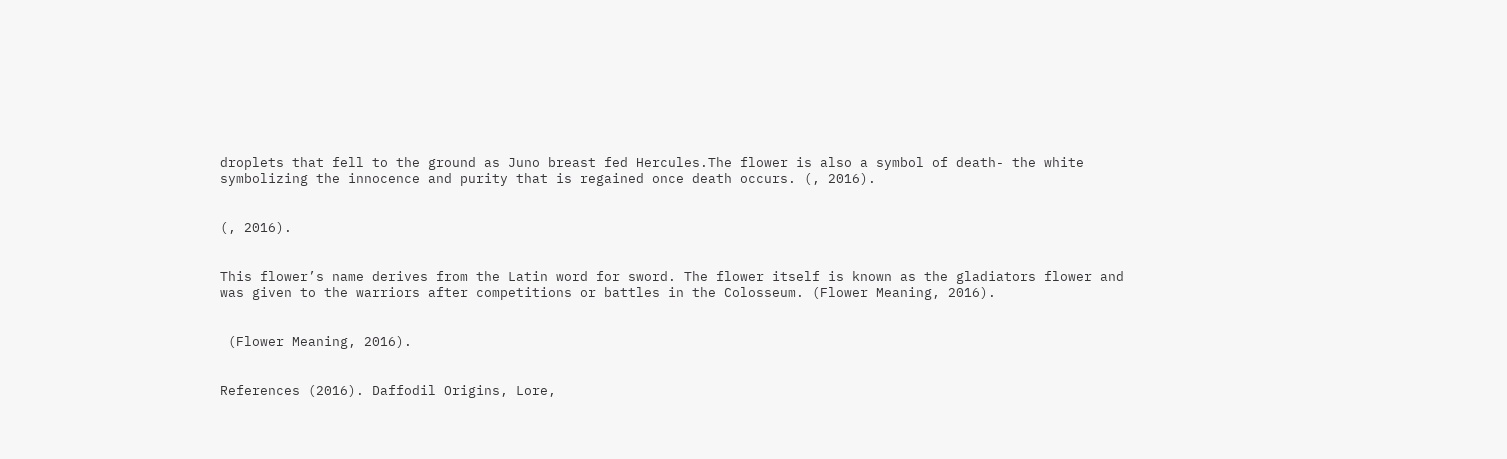droplets that fell to the ground as Juno breast fed Hercules.The flower is also a symbol of death- the white symbolizing the innocence and purity that is regained once death occurs. (, 2016).


(, 2016).


This flower’s name derives from the Latin word for sword. The flower itself is known as the gladiators flower and was given to the warriors after competitions or battles in the Colosseum. (Flower Meaning, 2016).


 (Flower Meaning, 2016).


References (2016). Daffodil Origins, Lore,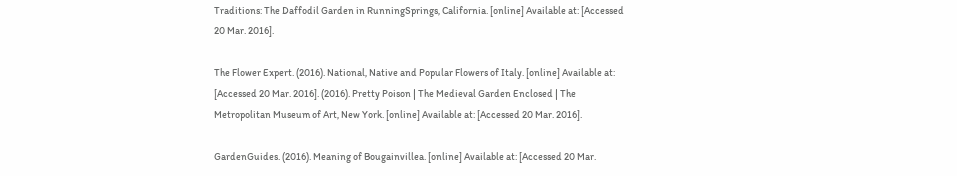Traditions: The Daffodil Garden in RunningSprings, California. [online] Available at: [Accessed 20 Mar. 2016].

The Flower Expert. (2016). National, Native and Popular Flowers of Italy. [online] Available at: [Accessed 20 Mar. 2016]. (2016). Pretty Poison | The Medieval Garden Enclosed | The Metropolitan Museum of Art, New York. [online] Available at: [Accessed 20 Mar. 2016].

GardenGuides. (2016). Meaning of Bougainvillea. [online] Available at: [Accessed 20 Mar.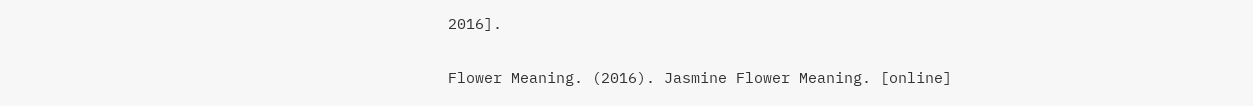2016].

Flower Meaning. (2016). Jasmine Flower Meaning. [online]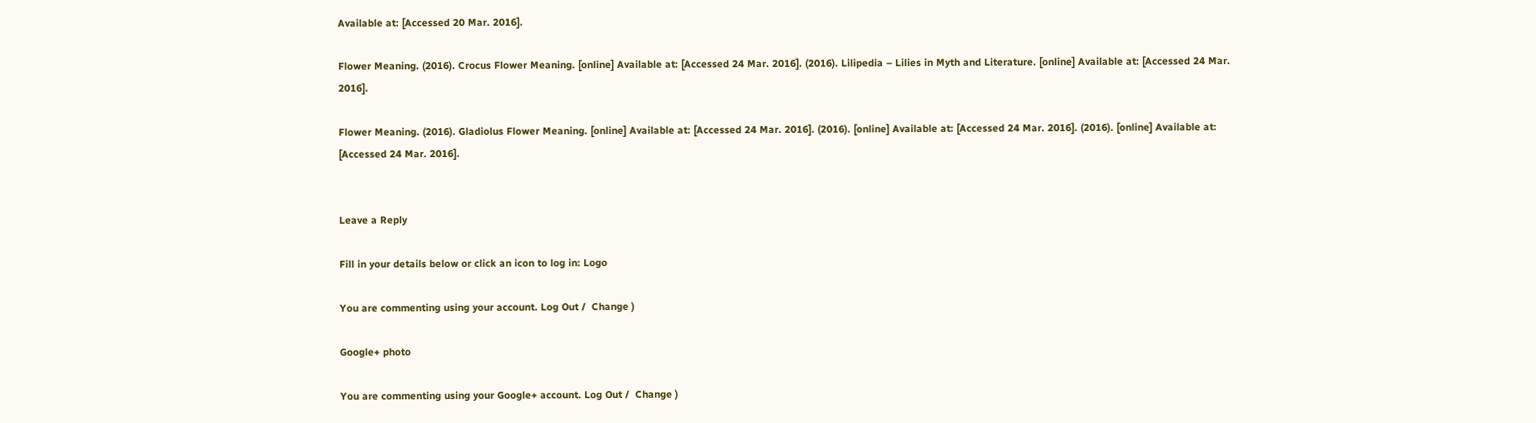Available at: [Accessed 20 Mar. 2016].

Flower Meaning. (2016). Crocus Flower Meaning. [online] Available at: [Accessed 24 Mar. 2016]. (2016). Lilipedia – Lilies in Myth and Literature. [online] Available at: [Accessed 24 Mar. 2016].

Flower Meaning. (2016). Gladiolus Flower Meaning. [online] Available at: [Accessed 24 Mar. 2016]. (2016). [online] Available at: [Accessed 24 Mar. 2016]. (2016). [online] Available at: [Accessed 24 Mar. 2016].


Leave a Reply

Fill in your details below or click an icon to log in: Logo

You are commenting using your account. Log Out /  Change )

Google+ photo

You are commenting using your Google+ account. Log Out /  Change )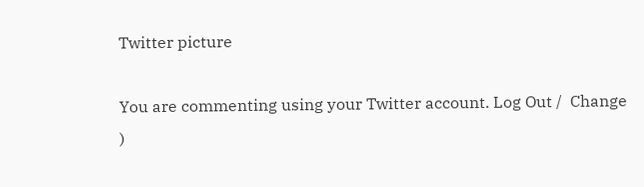Twitter picture

You are commenting using your Twitter account. Log Out /  Change )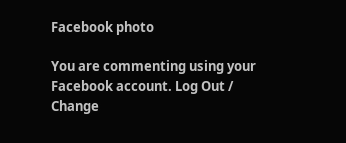Facebook photo

You are commenting using your Facebook account. Log Out /  Change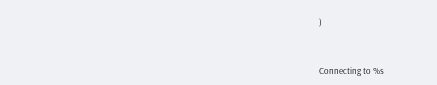)


Connecting to %s